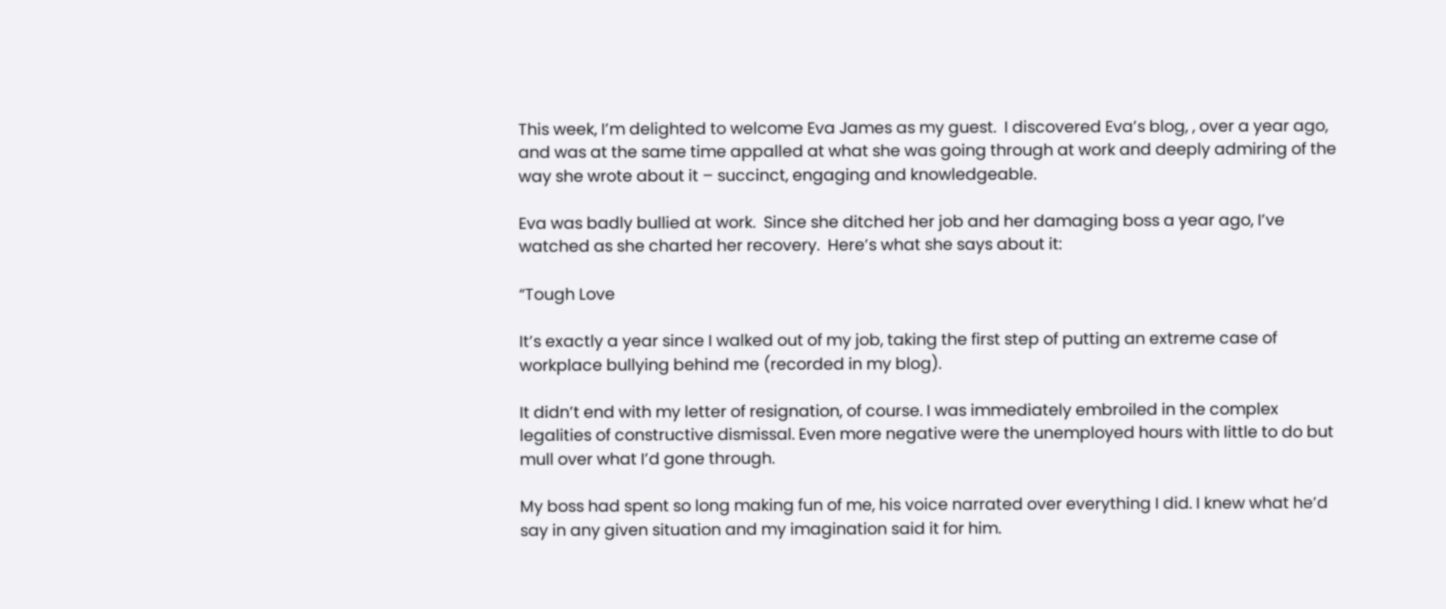This week, I’m delighted to welcome Eva James as my guest.  I discovered Eva’s blog, , over a year ago, and was at the same time appalled at what she was going through at work and deeply admiring of the way she wrote about it – succinct, engaging and knowledgeable.

Eva was badly bullied at work.  Since she ditched her job and her damaging boss a year ago, I’ve watched as she charted her recovery.  Here’s what she says about it:

“Tough Love

It’s exactly a year since I walked out of my job, taking the first step of putting an extreme case of workplace bullying behind me (recorded in my blog).

It didn’t end with my letter of resignation, of course. I was immediately embroiled in the complex legalities of constructive dismissal. Even more negative were the unemployed hours with little to do but mull over what I’d gone through.

My boss had spent so long making fun of me, his voice narrated over everything I did. I knew what he’d say in any given situation and my imagination said it for him.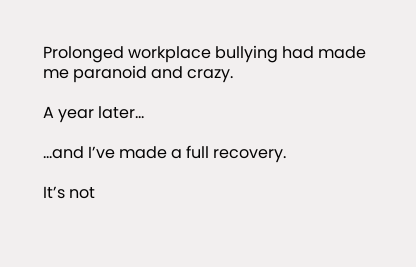Prolonged workplace bullying had made me paranoid and crazy.

A year later…

…and I’ve made a full recovery.

It’s not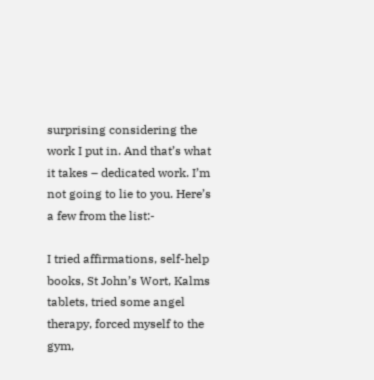surprising considering the work I put in. And that’s what it takes – dedicated work. I’m not going to lie to you. Here’s a few from the list:-

I tried affirmations, self-help books, St John’s Wort, Kalms tablets, tried some angel therapy, forced myself to the gym,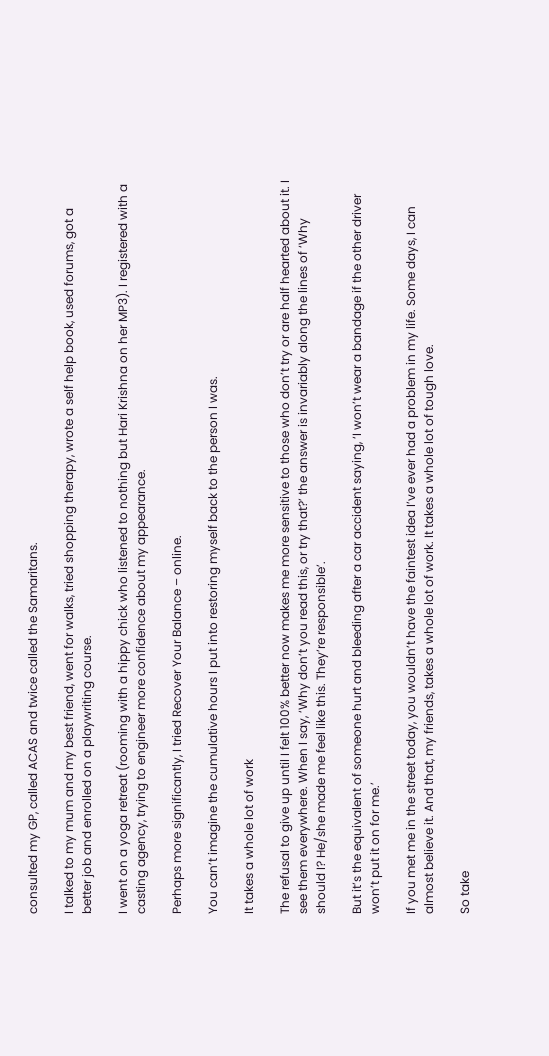consulted my GP, called ACAS and twice called the Samaritans.

I talked to my mum and my best friend, went for walks, tried shopping therapy, wrote a self help book, used forums, got a better job and enrolled on a playwriting course.

I went on a yoga retreat (rooming with a hippy chick who listened to nothing but Hari Krishna on her MP3). I registered with a casting agency, trying to engineer more confidence about my appearance.

Perhaps more significantly, I tried Recover Your Balance – online.

You can’t imagine the cumulative hours I put into restoring myself back to the person I was.

It takes a whole lot of work

The refusal to give up until I felt 100% better now makes me more sensitive to those who don’t try or are half hearted about it. I see them everywhere. When I say, ‘Why don’t you read this, or try that?’ the answer is invariably along the lines of ‘Why should I? He/she made me feel like this. They’re responsible’.

But it’s the equivalent of someone hurt and bleeding after a car accident saying, ‘I won’t wear a bandage if the other driver won’t put it on for me.’

If you met me in the street today, you wouldn’t have the faintest idea I’ve ever had a problem in my life. Some days, I can almost believe it. And that, my friends, takes a whole lot of work. It takes a whole lot of tough love.

So take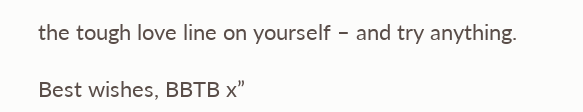the tough love line on yourself – and try anything.

Best wishes, BBTB x”